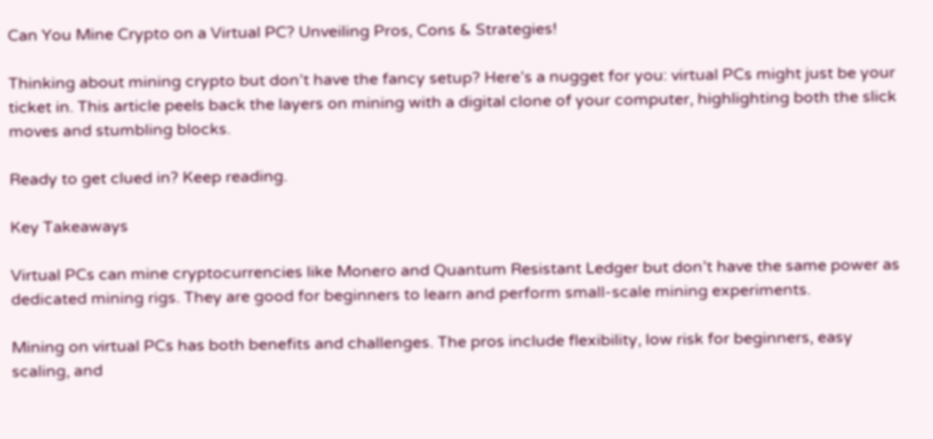Can You Mine Crypto on a Virtual PC? Unveiling Pros, Cons & Strategies!

Thinking about mining crypto but don’t have the fancy setup? Here’s a nugget for you: virtual PCs might just be your ticket in. This article peels back the layers on mining with a digital clone of your computer, highlighting both the slick moves and stumbling blocks.

Ready to get clued in? Keep reading.

Key Takeaways

Virtual PCs can mine cryptocurrencies like Monero and Quantum Resistant Ledger but don’t have the same power as dedicated mining rigs. They are good for beginners to learn and perform small-scale mining experiments.

Mining on virtual PCs has both benefits and challenges. The pros include flexibility, low risk for beginners, easy scaling, and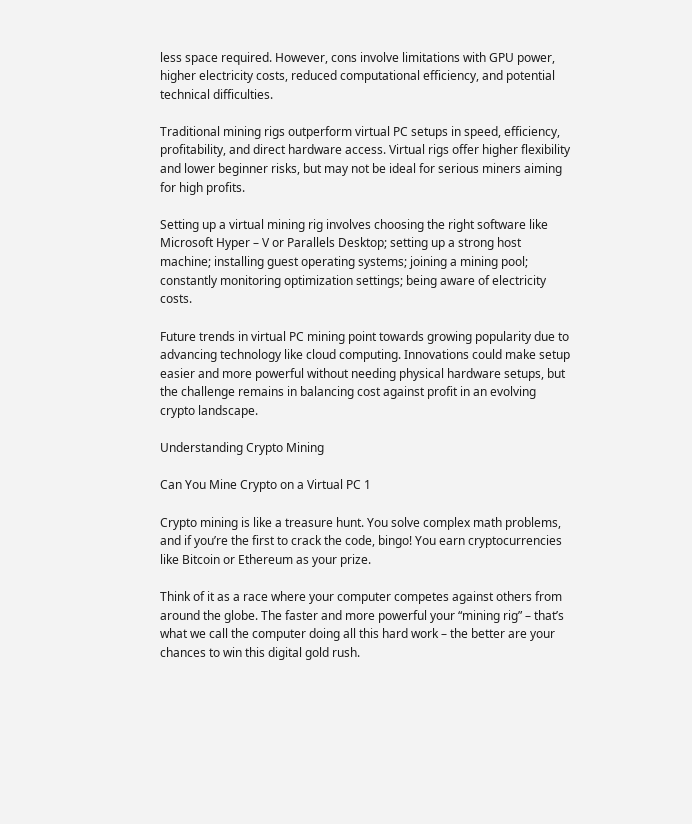less space required. However, cons involve limitations with GPU power, higher electricity costs, reduced computational efficiency, and potential technical difficulties.

Traditional mining rigs outperform virtual PC setups in speed, efficiency, profitability, and direct hardware access. Virtual rigs offer higher flexibility and lower beginner risks, but may not be ideal for serious miners aiming for high profits.

Setting up a virtual mining rig involves choosing the right software like Microsoft Hyper – V or Parallels Desktop; setting up a strong host machine; installing guest operating systems; joining a mining pool; constantly monitoring optimization settings; being aware of electricity costs.

Future trends in virtual PC mining point towards growing popularity due to advancing technology like cloud computing. Innovations could make setup easier and more powerful without needing physical hardware setups, but the challenge remains in balancing cost against profit in an evolving crypto landscape.

Understanding Crypto Mining

Can You Mine Crypto on a Virtual PC 1

Crypto mining is like a treasure hunt. You solve complex math problems, and if you’re the first to crack the code, bingo! You earn cryptocurrencies like Bitcoin or Ethereum as your prize.

Think of it as a race where your computer competes against others from around the globe. The faster and more powerful your “mining rig” – that’s what we call the computer doing all this hard work – the better are your chances to win this digital gold rush.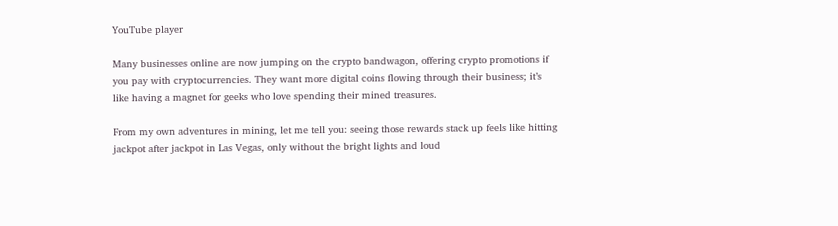YouTube player

Many businesses online are now jumping on the crypto bandwagon, offering crypto promotions if you pay with cryptocurrencies. They want more digital coins flowing through their business; it’s like having a magnet for geeks who love spending their mined treasures.

From my own adventures in mining, let me tell you: seeing those rewards stack up feels like hitting jackpot after jackpot in Las Vegas, only without the bright lights and loud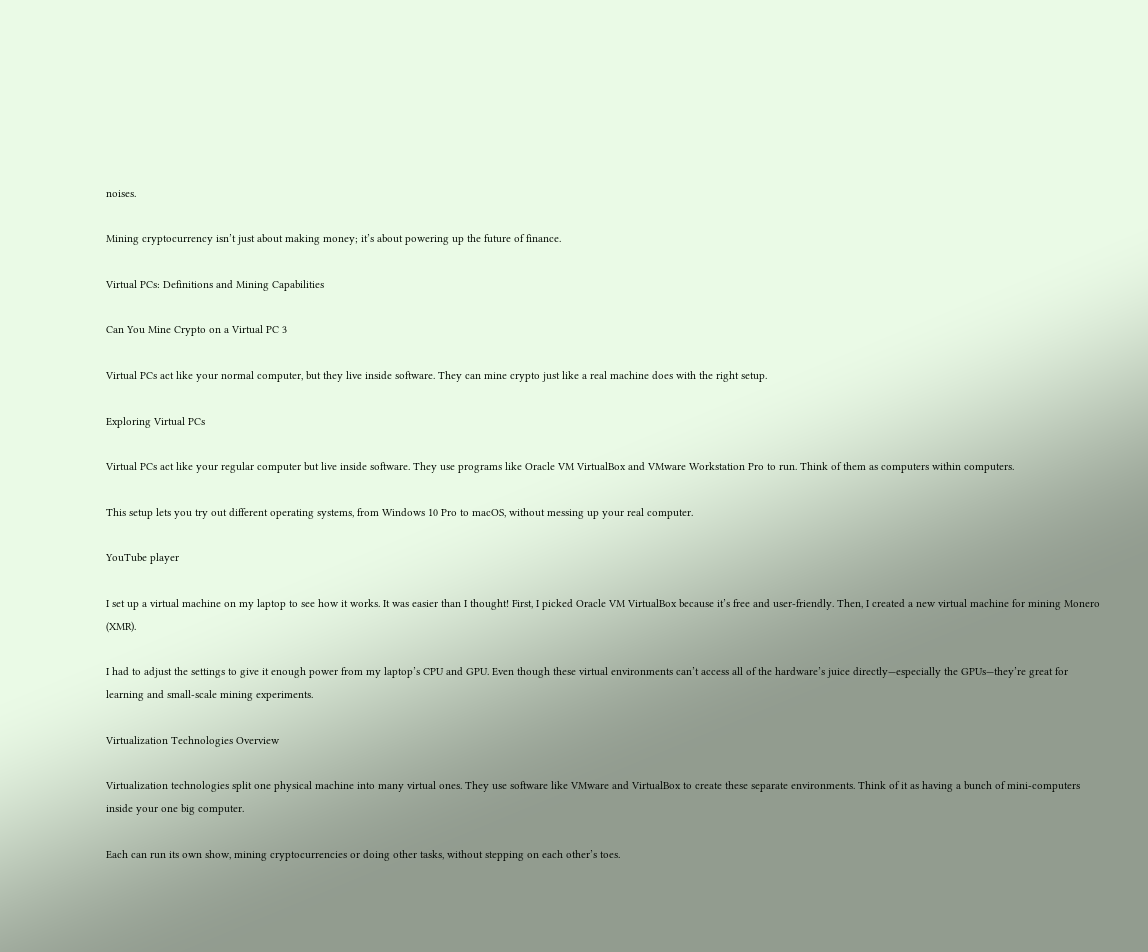noises.

Mining cryptocurrency isn’t just about making money; it’s about powering up the future of finance.

Virtual PCs: Definitions and Mining Capabilities

Can You Mine Crypto on a Virtual PC 3

Virtual PCs act like your normal computer, but they live inside software. They can mine crypto just like a real machine does with the right setup.

Exploring Virtual PCs

Virtual PCs act like your regular computer but live inside software. They use programs like Oracle VM VirtualBox and VMware Workstation Pro to run. Think of them as computers within computers.

This setup lets you try out different operating systems, from Windows 10 Pro to macOS, without messing up your real computer.

YouTube player

I set up a virtual machine on my laptop to see how it works. It was easier than I thought! First, I picked Oracle VM VirtualBox because it’s free and user-friendly. Then, I created a new virtual machine for mining Monero (XMR).

I had to adjust the settings to give it enough power from my laptop’s CPU and GPU. Even though these virtual environments can’t access all of the hardware’s juice directly—especially the GPUs—they’re great for learning and small-scale mining experiments.

Virtualization Technologies Overview

Virtualization technologies split one physical machine into many virtual ones. They use software like VMware and VirtualBox to create these separate environments. Think of it as having a bunch of mini-computers inside your one big computer.

Each can run its own show, mining cryptocurrencies or doing other tasks, without stepping on each other’s toes.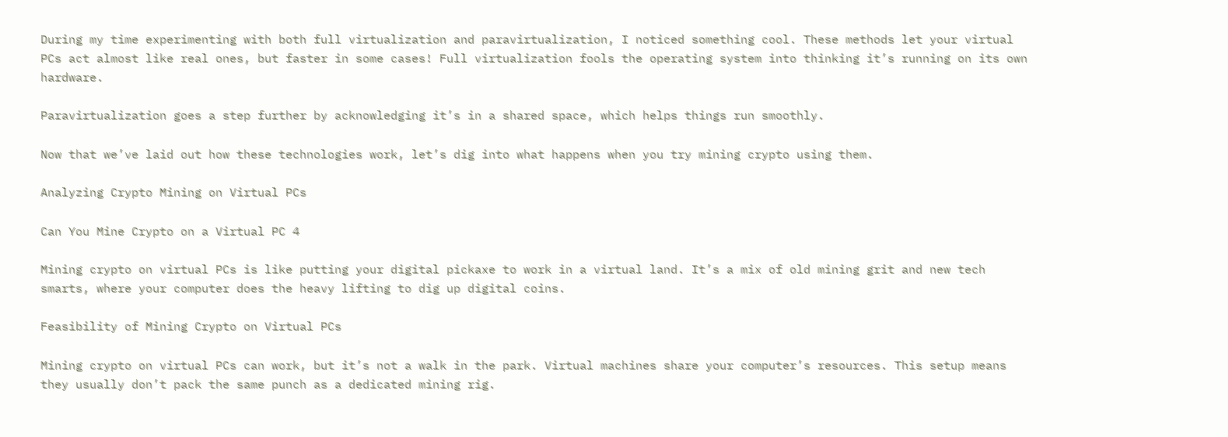During my time experimenting with both full virtualization and paravirtualization, I noticed something cool. These methods let your virtual PCs act almost like real ones, but faster in some cases! Full virtualization fools the operating system into thinking it’s running on its own hardware.

Paravirtualization goes a step further by acknowledging it’s in a shared space, which helps things run smoothly.

Now that we’ve laid out how these technologies work, let’s dig into what happens when you try mining crypto using them.

Analyzing Crypto Mining on Virtual PCs

Can You Mine Crypto on a Virtual PC 4

Mining crypto on virtual PCs is like putting your digital pickaxe to work in a virtual land. It’s a mix of old mining grit and new tech smarts, where your computer does the heavy lifting to dig up digital coins.

Feasibility of Mining Crypto on Virtual PCs

Mining crypto on virtual PCs can work, but it’s not a walk in the park. Virtual machines share your computer’s resources. This setup means they usually don’t pack the same punch as a dedicated mining rig.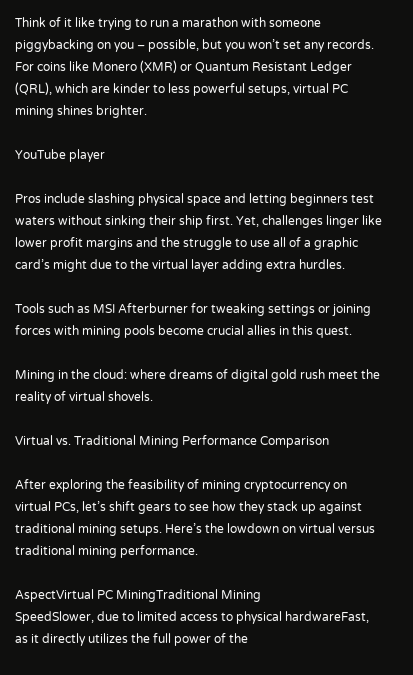Think of it like trying to run a marathon with someone piggybacking on you – possible, but you won’t set any records. For coins like Monero (XMR) or Quantum Resistant Ledger (QRL), which are kinder to less powerful setups, virtual PC mining shines brighter.

YouTube player

Pros include slashing physical space and letting beginners test waters without sinking their ship first. Yet, challenges linger like lower profit margins and the struggle to use all of a graphic card’s might due to the virtual layer adding extra hurdles.

Tools such as MSI Afterburner for tweaking settings or joining forces with mining pools become crucial allies in this quest.

Mining in the cloud: where dreams of digital gold rush meet the reality of virtual shovels.

Virtual vs. Traditional Mining Performance Comparison

After exploring the feasibility of mining cryptocurrency on virtual PCs, let’s shift gears to see how they stack up against traditional mining setups. Here’s the lowdown on virtual versus traditional mining performance.

AspectVirtual PC MiningTraditional Mining
SpeedSlower, due to limited access to physical hardwareFast, as it directly utilizes the full power of the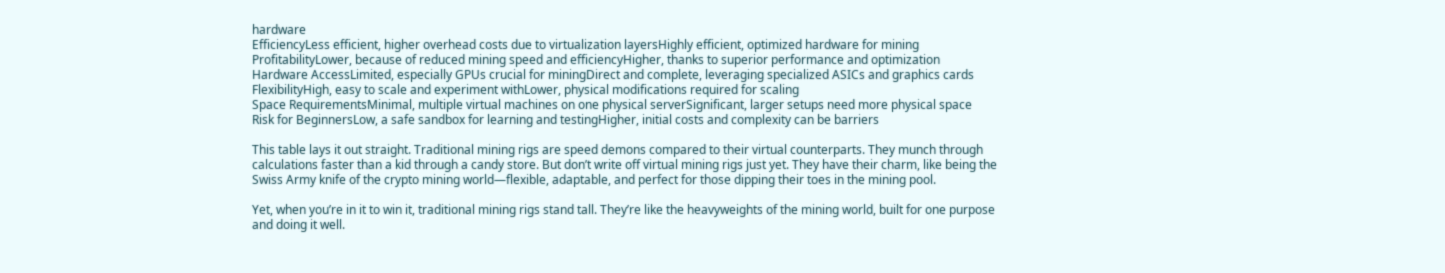hardware
EfficiencyLess efficient, higher overhead costs due to virtualization layersHighly efficient, optimized hardware for mining
ProfitabilityLower, because of reduced mining speed and efficiencyHigher, thanks to superior performance and optimization
Hardware AccessLimited, especially GPUs crucial for miningDirect and complete, leveraging specialized ASICs and graphics cards
FlexibilityHigh, easy to scale and experiment withLower, physical modifications required for scaling
Space RequirementsMinimal, multiple virtual machines on one physical serverSignificant, larger setups need more physical space
Risk for BeginnersLow, a safe sandbox for learning and testingHigher, initial costs and complexity can be barriers

This table lays it out straight. Traditional mining rigs are speed demons compared to their virtual counterparts. They munch through calculations faster than a kid through a candy store. But don’t write off virtual mining rigs just yet. They have their charm, like being the Swiss Army knife of the crypto mining world—flexible, adaptable, and perfect for those dipping their toes in the mining pool.

Yet, when you’re in it to win it, traditional mining rigs stand tall. They’re like the heavyweights of the mining world, built for one purpose and doing it well.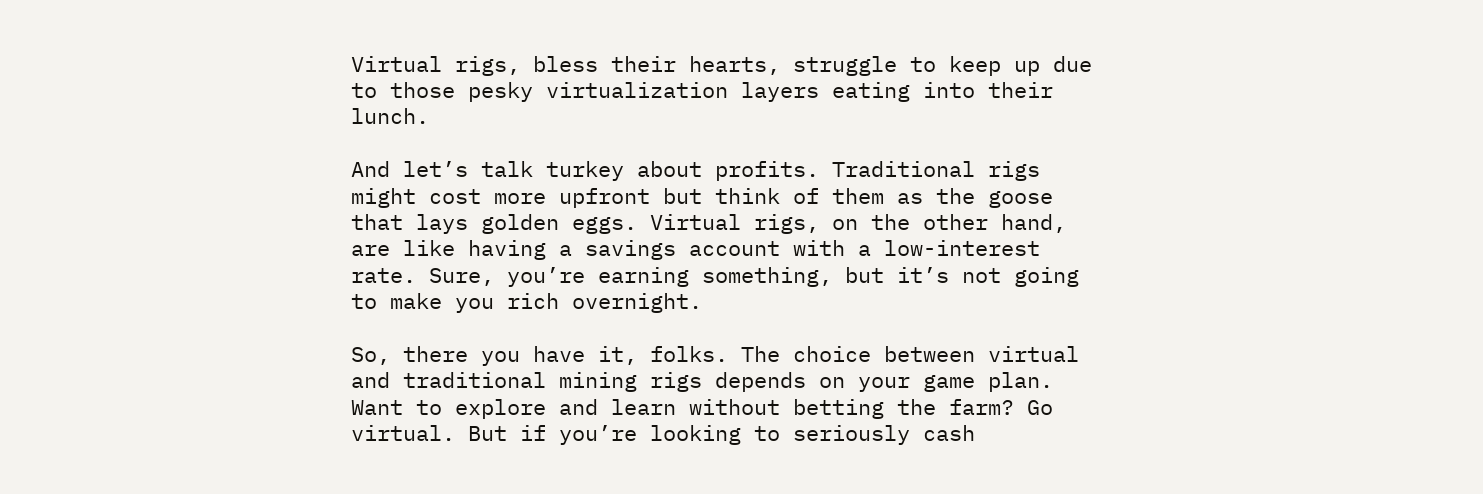Virtual rigs, bless their hearts, struggle to keep up due to those pesky virtualization layers eating into their lunch.

And let’s talk turkey about profits. Traditional rigs might cost more upfront but think of them as the goose that lays golden eggs. Virtual rigs, on the other hand, are like having a savings account with a low-interest rate. Sure, you’re earning something, but it’s not going to make you rich overnight.

So, there you have it, folks. The choice between virtual and traditional mining rigs depends on your game plan. Want to explore and learn without betting the farm? Go virtual. But if you’re looking to seriously cash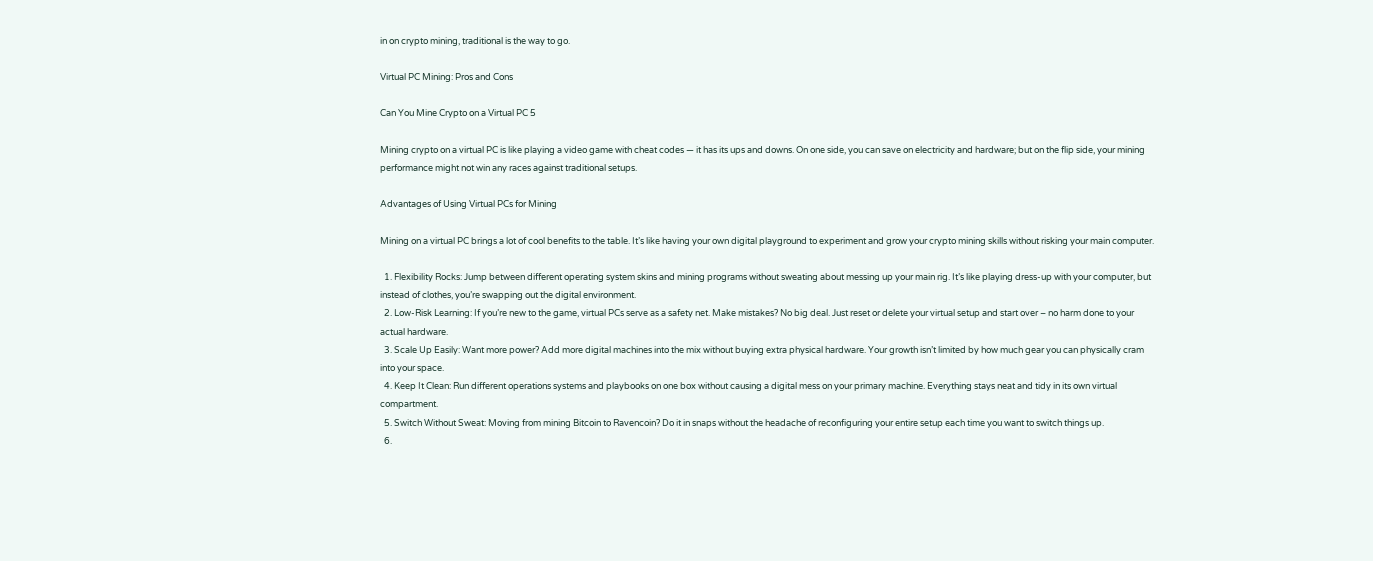in on crypto mining, traditional is the way to go.

Virtual PC Mining: Pros and Cons

Can You Mine Crypto on a Virtual PC 5

Mining crypto on a virtual PC is like playing a video game with cheat codes — it has its ups and downs. On one side, you can save on electricity and hardware; but on the flip side, your mining performance might not win any races against traditional setups.

Advantages of Using Virtual PCs for Mining

Mining on a virtual PC brings a lot of cool benefits to the table. It’s like having your own digital playground to experiment and grow your crypto mining skills without risking your main computer.

  1. Flexibility Rocks: Jump between different operating system skins and mining programs without sweating about messing up your main rig. It’s like playing dress-up with your computer, but instead of clothes, you’re swapping out the digital environment.
  2. Low-Risk Learning: If you’re new to the game, virtual PCs serve as a safety net. Make mistakes? No big deal. Just reset or delete your virtual setup and start over – no harm done to your actual hardware.
  3. Scale Up Easily: Want more power? Add more digital machines into the mix without buying extra physical hardware. Your growth isn’t limited by how much gear you can physically cram into your space.
  4. Keep It Clean: Run different operations systems and playbooks on one box without causing a digital mess on your primary machine. Everything stays neat and tidy in its own virtual compartment.
  5. Switch Without Sweat: Moving from mining Bitcoin to Ravencoin? Do it in snaps without the headache of reconfiguring your entire setup each time you want to switch things up.
  6.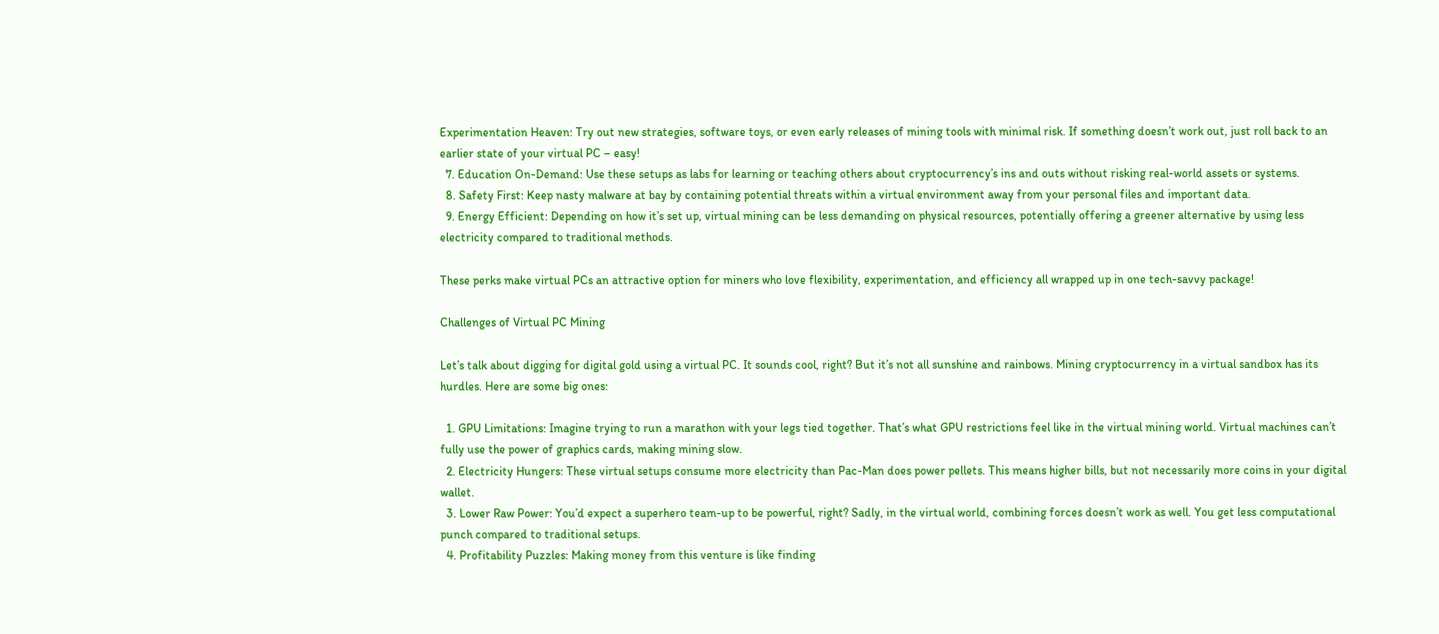Experimentation Heaven: Try out new strategies, software toys, or even early releases of mining tools with minimal risk. If something doesn’t work out, just roll back to an earlier state of your virtual PC – easy!
  7. Education On-Demand: Use these setups as labs for learning or teaching others about cryptocurrency’s ins and outs without risking real-world assets or systems.
  8. Safety First: Keep nasty malware at bay by containing potential threats within a virtual environment away from your personal files and important data.
  9. Energy Efficient: Depending on how it’s set up, virtual mining can be less demanding on physical resources, potentially offering a greener alternative by using less electricity compared to traditional methods.

These perks make virtual PCs an attractive option for miners who love flexibility, experimentation, and efficiency all wrapped up in one tech-savvy package!

Challenges of Virtual PC Mining

Let’s talk about digging for digital gold using a virtual PC. It sounds cool, right? But it’s not all sunshine and rainbows. Mining cryptocurrency in a virtual sandbox has its hurdles. Here are some big ones:

  1. GPU Limitations: Imagine trying to run a marathon with your legs tied together. That’s what GPU restrictions feel like in the virtual mining world. Virtual machines can’t fully use the power of graphics cards, making mining slow.
  2. Electricity Hungers: These virtual setups consume more electricity than Pac-Man does power pellets. This means higher bills, but not necessarily more coins in your digital wallet.
  3. Lower Raw Power: You’d expect a superhero team-up to be powerful, right? Sadly, in the virtual world, combining forces doesn’t work as well. You get less computational punch compared to traditional setups.
  4. Profitability Puzzles: Making money from this venture is like finding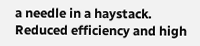a needle in a haystack. Reduced efficiency and high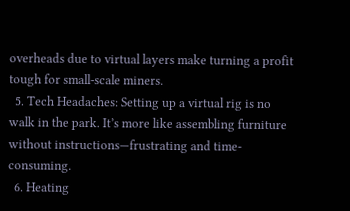overheads due to virtual layers make turning a profit tough for small-scale miners.
  5. Tech Headaches: Setting up a virtual rig is no walk in the park. It’s more like assembling furniture without instructions—frustrating and time-consuming.
  6. Heating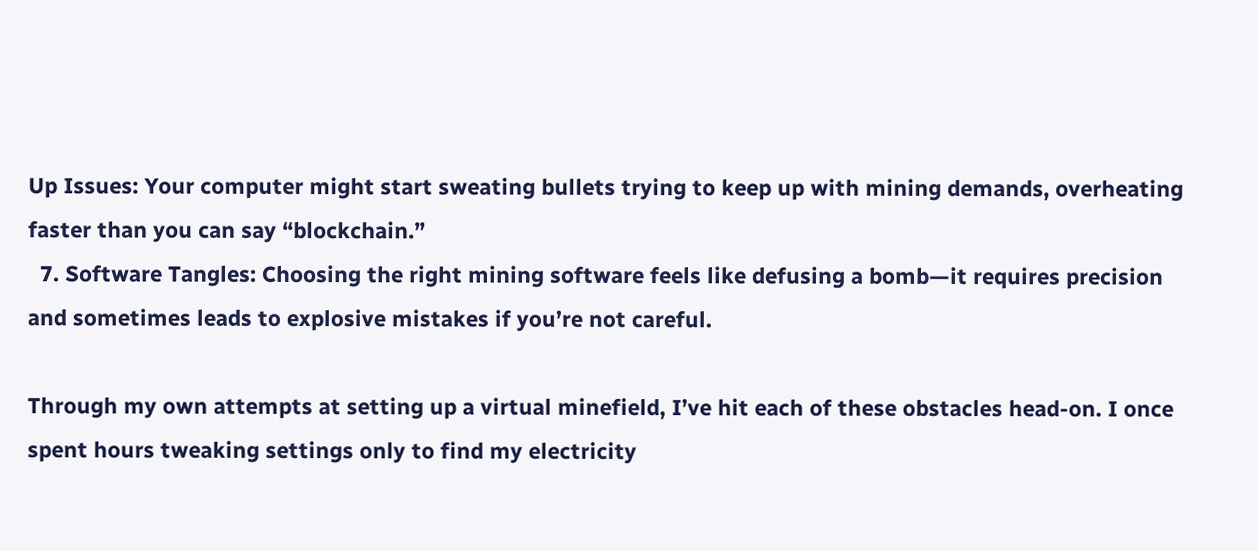Up Issues: Your computer might start sweating bullets trying to keep up with mining demands, overheating faster than you can say “blockchain.”
  7. Software Tangles: Choosing the right mining software feels like defusing a bomb—it requires precision and sometimes leads to explosive mistakes if you’re not careful.

Through my own attempts at setting up a virtual minefield, I’ve hit each of these obstacles head-on. I once spent hours tweaking settings only to find my electricity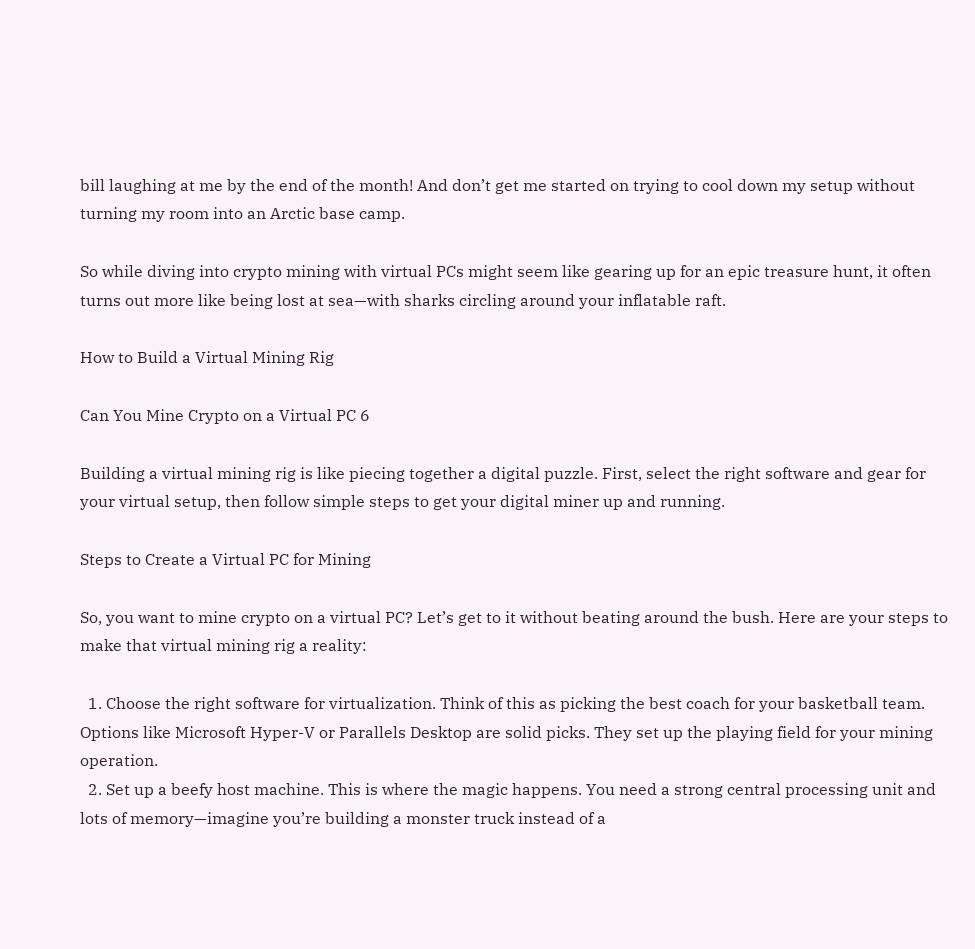bill laughing at me by the end of the month! And don’t get me started on trying to cool down my setup without turning my room into an Arctic base camp.

So while diving into crypto mining with virtual PCs might seem like gearing up for an epic treasure hunt, it often turns out more like being lost at sea—with sharks circling around your inflatable raft.

How to Build a Virtual Mining Rig

Can You Mine Crypto on a Virtual PC 6

Building a virtual mining rig is like piecing together a digital puzzle. First, select the right software and gear for your virtual setup, then follow simple steps to get your digital miner up and running.

Steps to Create a Virtual PC for Mining

So, you want to mine crypto on a virtual PC? Let’s get to it without beating around the bush. Here are your steps to make that virtual mining rig a reality:

  1. Choose the right software for virtualization. Think of this as picking the best coach for your basketball team. Options like Microsoft Hyper-V or Parallels Desktop are solid picks. They set up the playing field for your mining operation.
  2. Set up a beefy host machine. This is where the magic happens. You need a strong central processing unit and lots of memory—imagine you’re building a monster truck instead of a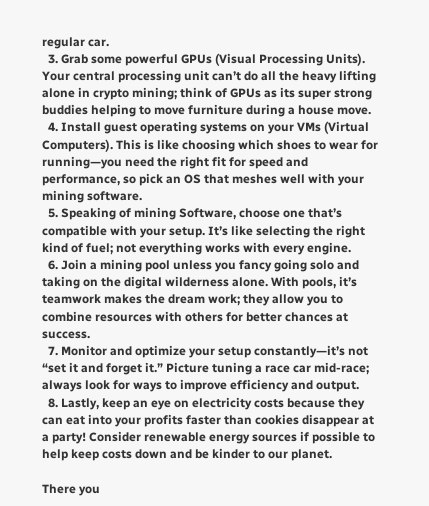regular car.
  3. Grab some powerful GPUs (Visual Processing Units). Your central processing unit can’t do all the heavy lifting alone in crypto mining; think of GPUs as its super strong buddies helping to move furniture during a house move.
  4. Install guest operating systems on your VMs (Virtual Computers). This is like choosing which shoes to wear for running—you need the right fit for speed and performance, so pick an OS that meshes well with your mining software.
  5. Speaking of mining Software, choose one that’s compatible with your setup. It’s like selecting the right kind of fuel; not everything works with every engine.
  6. Join a mining pool unless you fancy going solo and taking on the digital wilderness alone. With pools, it’s teamwork makes the dream work; they allow you to combine resources with others for better chances at success.
  7. Monitor and optimize your setup constantly—it’s not “set it and forget it.” Picture tuning a race car mid-race; always look for ways to improve efficiency and output.
  8. Lastly, keep an eye on electricity costs because they can eat into your profits faster than cookies disappear at a party! Consider renewable energy sources if possible to help keep costs down and be kinder to our planet.

There you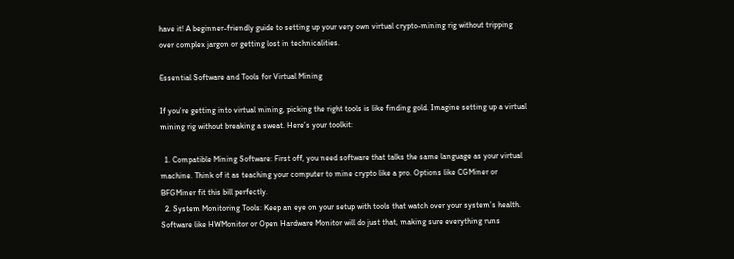have it! A beginner-friendly guide to setting up your very own virtual crypto-mining rig without tripping over complex jargon or getting lost in technicalities.

Essential Software and Tools for Virtual Mining

If you’re getting into virtual mining, picking the right tools is like finding gold. Imagine setting up a virtual mining rig without breaking a sweat. Here’s your toolkit:

  1. Compatible Mining Software: First off, you need software that talks the same language as your virtual machine. Think of it as teaching your computer to mine crypto like a pro. Options like CGMiner or BFGMiner fit this bill perfectly.
  2. System Monitoring Tools: Keep an eye on your setup with tools that watch over your system’s health. Software like HWMonitor or Open Hardware Monitor will do just that, making sure everything runs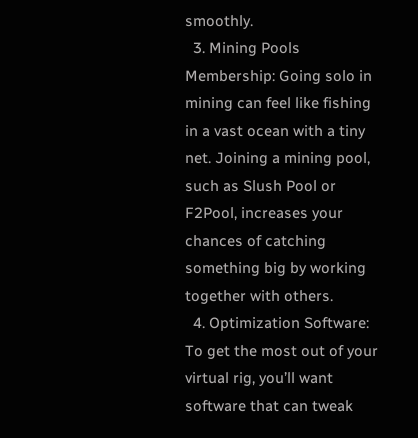smoothly.
  3. Mining Pools Membership: Going solo in mining can feel like fishing in a vast ocean with a tiny net. Joining a mining pool, such as Slush Pool or F2Pool, increases your chances of catching something big by working together with others.
  4. Optimization Software: To get the most out of your virtual rig, you’ll want software that can tweak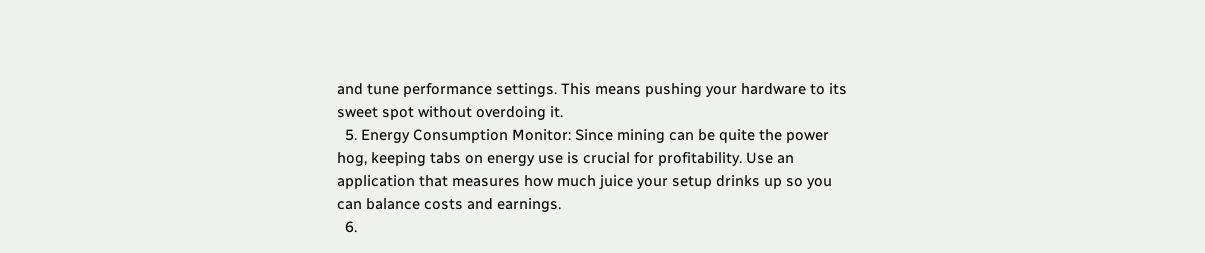and tune performance settings. This means pushing your hardware to its sweet spot without overdoing it.
  5. Energy Consumption Monitor: Since mining can be quite the power hog, keeping tabs on energy use is crucial for profitability. Use an application that measures how much juice your setup drinks up so you can balance costs and earnings.
  6.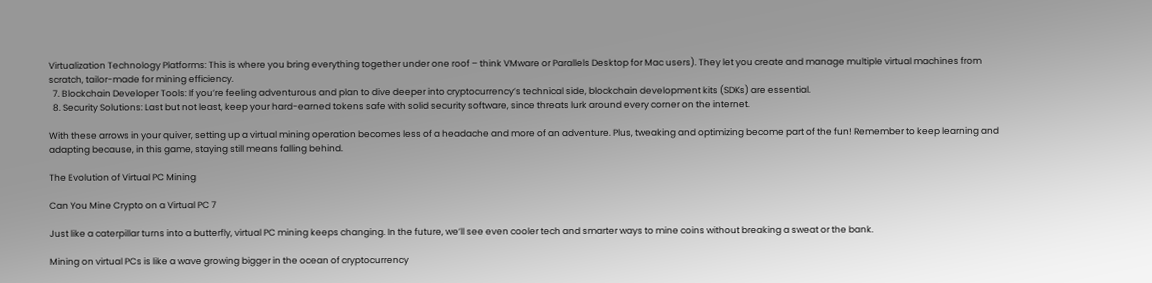Virtualization Technology Platforms: This is where you bring everything together under one roof – think VMware or Parallels Desktop for Mac users). They let you create and manage multiple virtual machines from scratch, tailor-made for mining efficiency.
  7. Blockchain Developer Tools: If you’re feeling adventurous and plan to dive deeper into cryptocurrency’s technical side, blockchain development kits (SDKs) are essential.
  8. Security Solutions: Last but not least, keep your hard-earned tokens safe with solid security software, since threats lurk around every corner on the internet.

With these arrows in your quiver, setting up a virtual mining operation becomes less of a headache and more of an adventure. Plus, tweaking and optimizing become part of the fun! Remember to keep learning and adapting because, in this game, staying still means falling behind.

The Evolution of Virtual PC Mining

Can You Mine Crypto on a Virtual PC 7

Just like a caterpillar turns into a butterfly, virtual PC mining keeps changing. In the future, we’ll see even cooler tech and smarter ways to mine coins without breaking a sweat or the bank.

Mining on virtual PCs is like a wave growing bigger in the ocean of cryptocurrency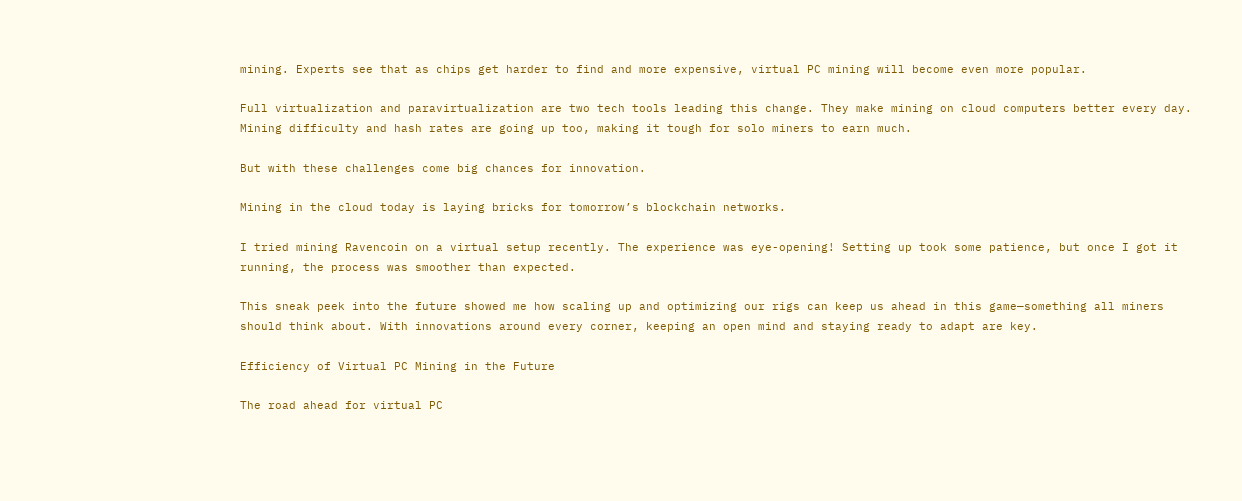mining. Experts see that as chips get harder to find and more expensive, virtual PC mining will become even more popular.

Full virtualization and paravirtualization are two tech tools leading this change. They make mining on cloud computers better every day. Mining difficulty and hash rates are going up too, making it tough for solo miners to earn much.

But with these challenges come big chances for innovation.

Mining in the cloud today is laying bricks for tomorrow’s blockchain networks.

I tried mining Ravencoin on a virtual setup recently. The experience was eye-opening! Setting up took some patience, but once I got it running, the process was smoother than expected.

This sneak peek into the future showed me how scaling up and optimizing our rigs can keep us ahead in this game—something all miners should think about. With innovations around every corner, keeping an open mind and staying ready to adapt are key.

Efficiency of Virtual PC Mining in the Future

The road ahead for virtual PC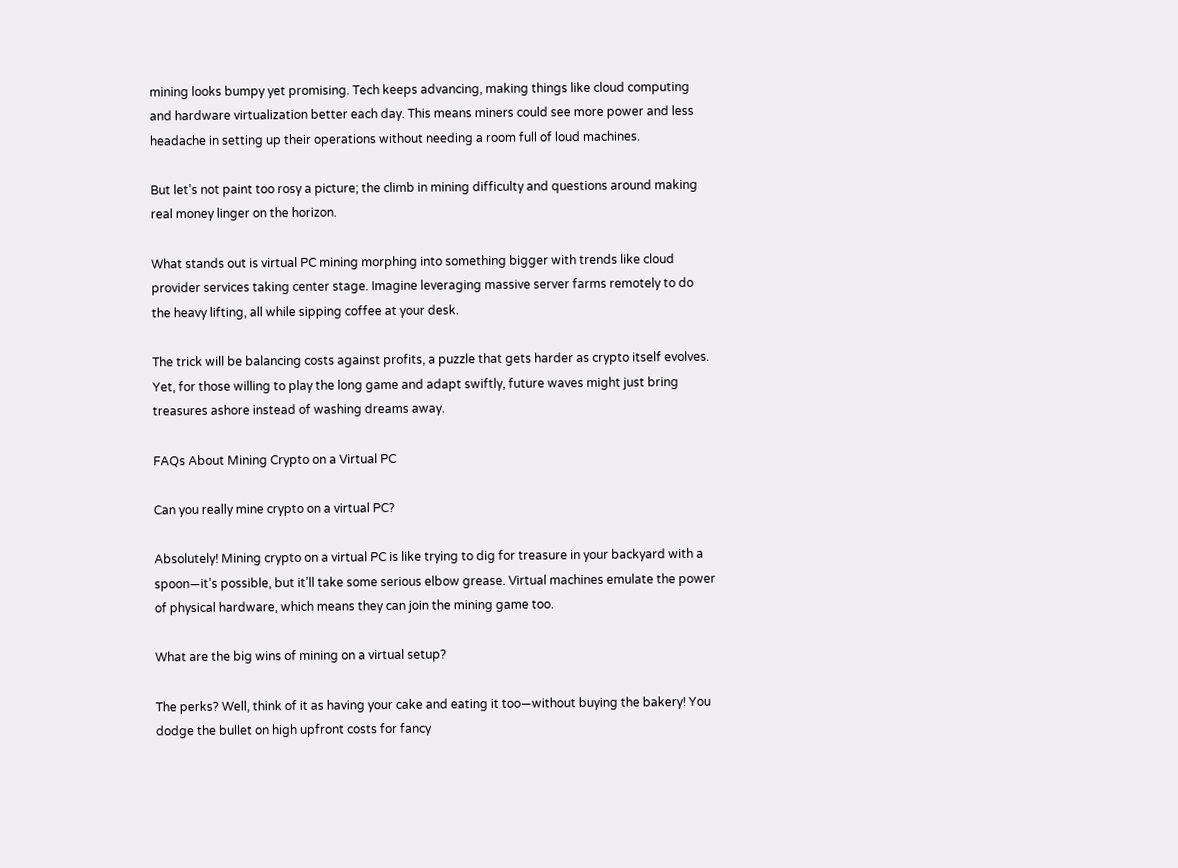mining looks bumpy yet promising. Tech keeps advancing, making things like cloud computing and hardware virtualization better each day. This means miners could see more power and less headache in setting up their operations without needing a room full of loud machines.

But let’s not paint too rosy a picture; the climb in mining difficulty and questions around making real money linger on the horizon.

What stands out is virtual PC mining morphing into something bigger with trends like cloud provider services taking center stage. Imagine leveraging massive server farms remotely to do the heavy lifting, all while sipping coffee at your desk.

The trick will be balancing costs against profits, a puzzle that gets harder as crypto itself evolves. Yet, for those willing to play the long game and adapt swiftly, future waves might just bring treasures ashore instead of washing dreams away.

FAQs About Mining Crypto on a Virtual PC

Can you really mine crypto on a virtual PC?

Absolutely! Mining crypto on a virtual PC is like trying to dig for treasure in your backyard with a spoon—it’s possible, but it’ll take some serious elbow grease. Virtual machines emulate the power of physical hardware, which means they can join the mining game too.

What are the big wins of mining on a virtual setup?

The perks? Well, think of it as having your cake and eating it too—without buying the bakery! You dodge the bullet on high upfront costs for fancy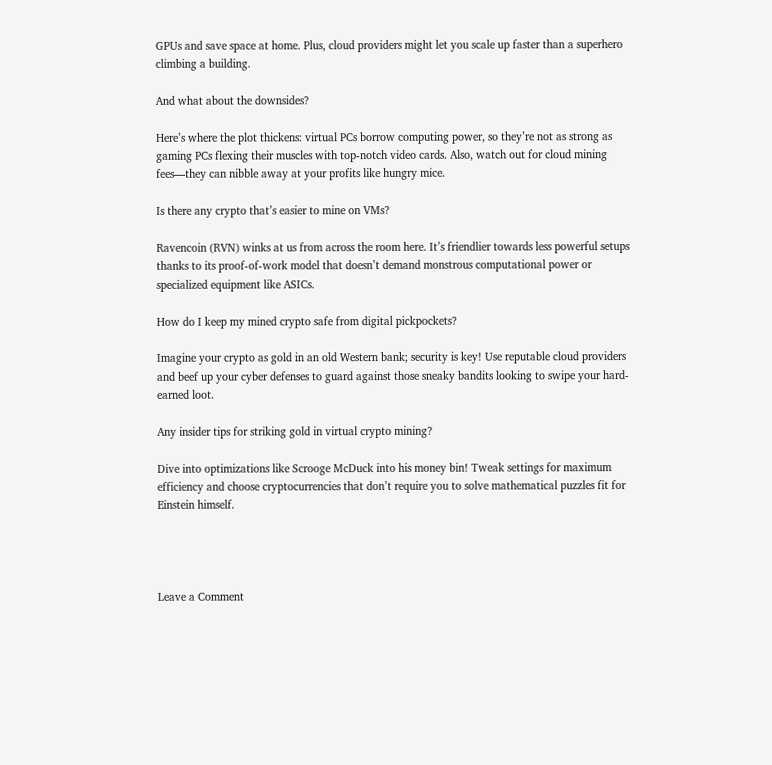GPUs and save space at home. Plus, cloud providers might let you scale up faster than a superhero climbing a building.

And what about the downsides?

Here’s where the plot thickens: virtual PCs borrow computing power, so they’re not as strong as gaming PCs flexing their muscles with top-notch video cards. Also, watch out for cloud mining fees—they can nibble away at your profits like hungry mice.

Is there any crypto that’s easier to mine on VMs?

Ravencoin (RVN) winks at us from across the room here. It’s friendlier towards less powerful setups thanks to its proof-of-work model that doesn’t demand monstrous computational power or specialized equipment like ASICs.

How do I keep my mined crypto safe from digital pickpockets?

Imagine your crypto as gold in an old Western bank; security is key! Use reputable cloud providers and beef up your cyber defenses to guard against those sneaky bandits looking to swipe your hard-earned loot.

Any insider tips for striking gold in virtual crypto mining?

Dive into optimizations like Scrooge McDuck into his money bin! Tweak settings for maximum efficiency and choose cryptocurrencies that don’t require you to solve mathematical puzzles fit for Einstein himself.




Leave a Comment